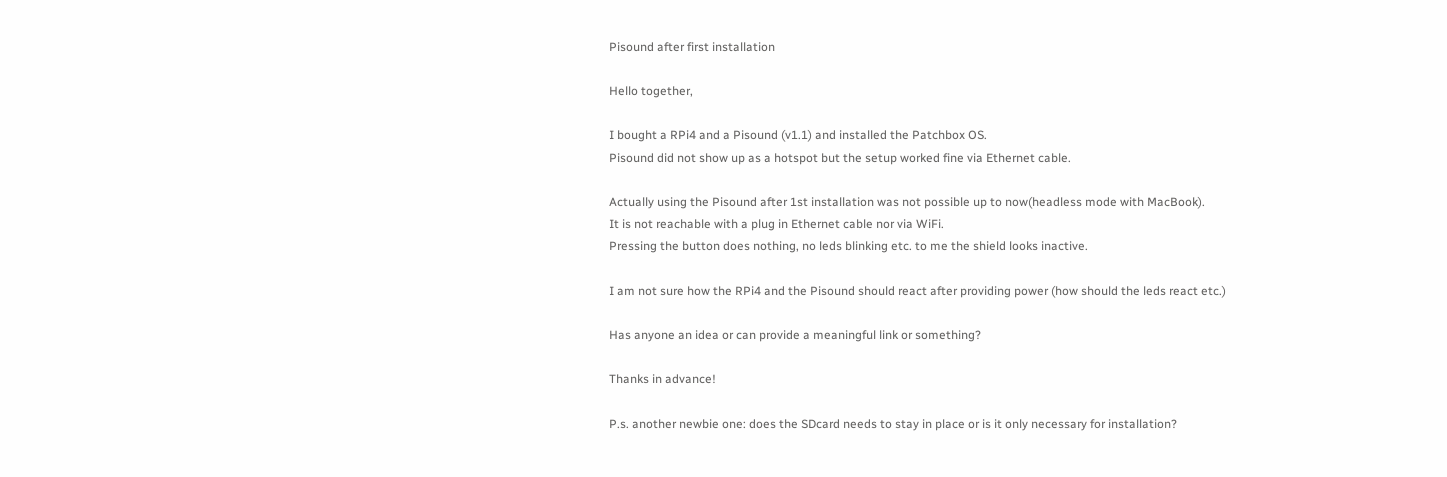Pisound after first installation

Hello together,

I bought a RPi4 and a Pisound (v1.1) and installed the Patchbox OS.
Pisound did not show up as a hotspot but the setup worked fine via Ethernet cable.

Actually using the Pisound after 1st installation was not possible up to now(headless mode with MacBook).
It is not reachable with a plug in Ethernet cable nor via WiFi.
Pressing the button does nothing, no leds blinking etc. to me the shield looks inactive.

I am not sure how the RPi4 and the Pisound should react after providing power (how should the leds react etc.)

Has anyone an idea or can provide a meaningful link or something?

Thanks in advance!

P.s. another newbie one: does the SDcard needs to stay in place or is it only necessary for installation?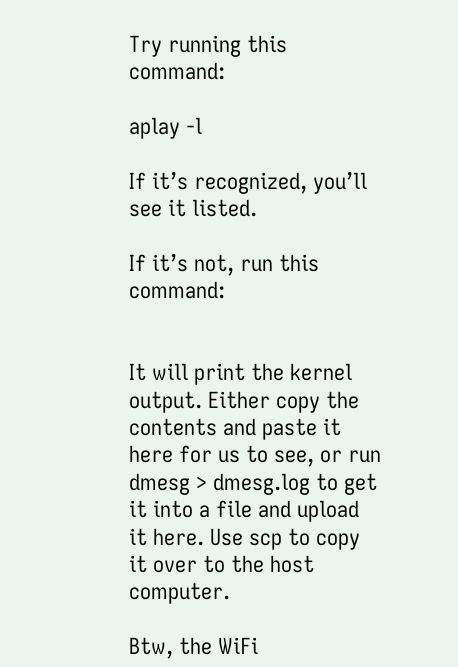Try running this command:

aplay -l

If it’s recognized, you’ll see it listed.

If it’s not, run this command:


It will print the kernel output. Either copy the contents and paste it here for us to see, or run dmesg > dmesg.log to get it into a file and upload it here. Use scp to copy it over to the host computer.

Btw, the WiFi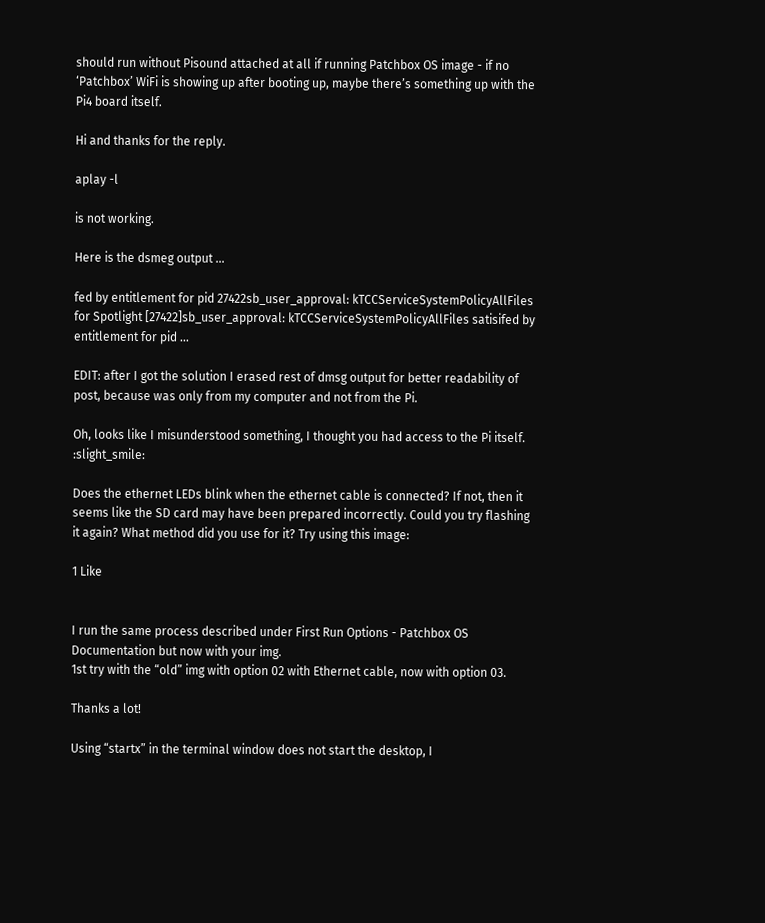should run without Pisound attached at all if running Patchbox OS image - if no ‘Patchbox’ WiFi is showing up after booting up, maybe there’s something up with the Pi4 board itself.

Hi and thanks for the reply.

aplay -l

is not working.

Here is the dsmeg output …

fed by entitlement for pid 27422sb_user_approval: kTCCServiceSystemPolicyAllFiles for Spotlight [27422]sb_user_approval: kTCCServiceSystemPolicyAllFiles satisifed by entitlement for pid ...

EDIT: after I got the solution I erased rest of dmsg output for better readability of post, because was only from my computer and not from the Pi.

Oh, looks like I misunderstood something, I thought you had access to the Pi itself. :slight_smile:

Does the ethernet LEDs blink when the ethernet cable is connected? If not, then it seems like the SD card may have been prepared incorrectly. Could you try flashing it again? What method did you use for it? Try using this image:

1 Like


I run the same process described under First Run Options - Patchbox OS Documentation but now with your img.
1st try with the “old” img with option 02 with Ethernet cable, now with option 03.

Thanks a lot!

Using “startx” in the terminal window does not start the desktop, I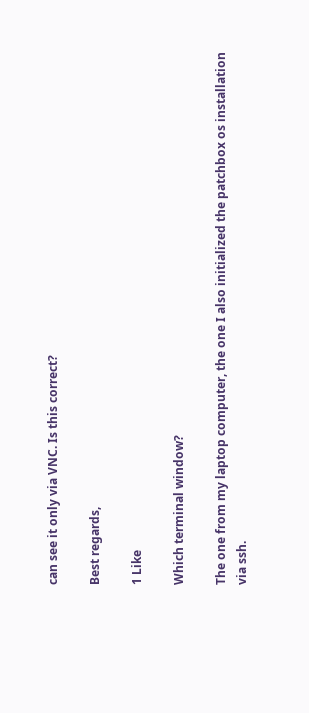can see it only via VNC. Is this correct?

Best regards,

1 Like

Which terminal window?

The one from my laptop computer, the one I also initialized the patchbox os installation via ssh.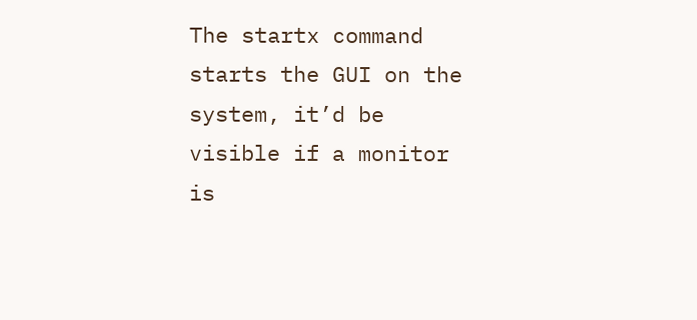The startx command starts the GUI on the system, it’d be visible if a monitor is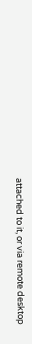attached to it, or via remote desktop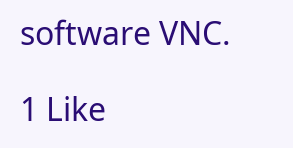software VNC.

1 Like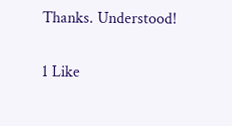Thanks. Understood!

1 Like